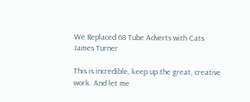We Replaced 68 Tube Adverts with Cats
James Turner

This is incredible, keep up the great, creative work. And let me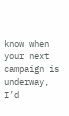know when your next campaign is underway, I’d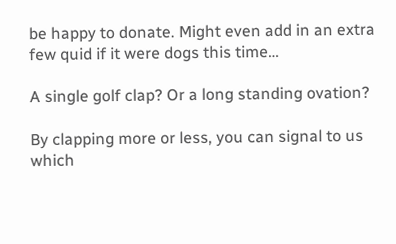be happy to donate. Might even add in an extra few quid if it were dogs this time…

A single golf clap? Or a long standing ovation?

By clapping more or less, you can signal to us which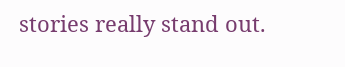stories really stand out.